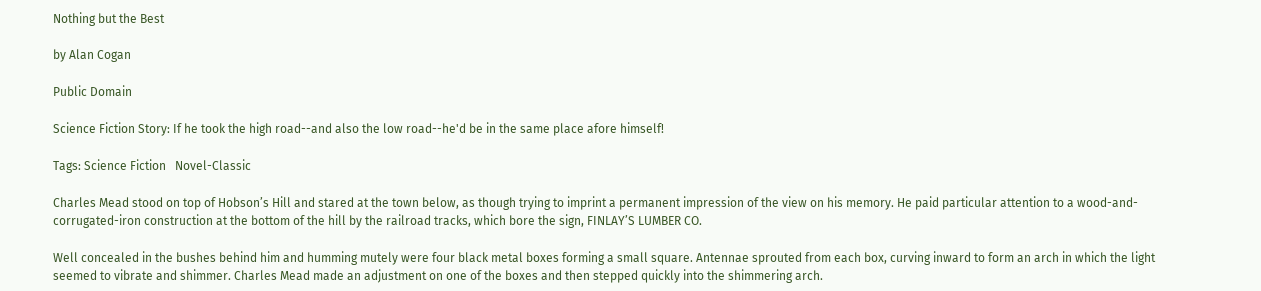Nothing but the Best

by Alan Cogan

Public Domain

Science Fiction Story: If he took the high road--and also the low road--he'd be in the same place afore himself!

Tags: Science Fiction   Novel-Classic

Charles Mead stood on top of Hobson’s Hill and stared at the town below, as though trying to imprint a permanent impression of the view on his memory. He paid particular attention to a wood-and-corrugated-iron construction at the bottom of the hill by the railroad tracks, which bore the sign, FINLAY’S LUMBER CO.

Well concealed in the bushes behind him and humming mutely were four black metal boxes forming a small square. Antennae sprouted from each box, curving inward to form an arch in which the light seemed to vibrate and shimmer. Charles Mead made an adjustment on one of the boxes and then stepped quickly into the shimmering arch.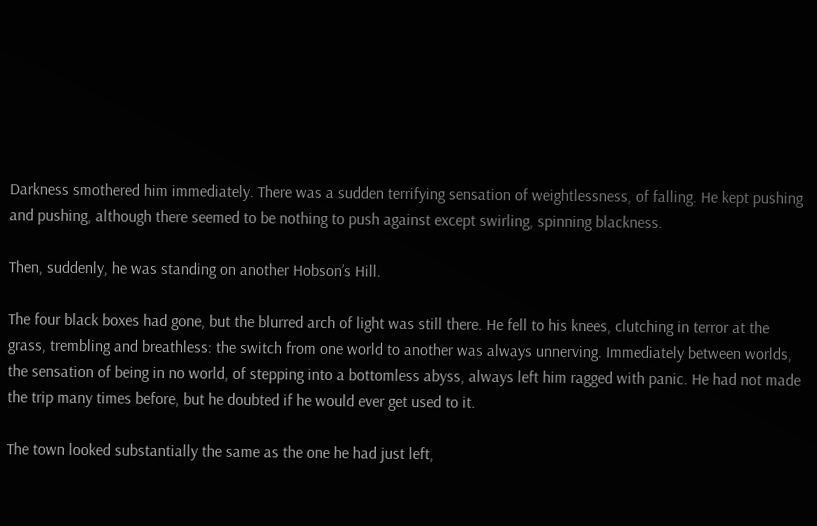Darkness smothered him immediately. There was a sudden terrifying sensation of weightlessness, of falling. He kept pushing and pushing, although there seemed to be nothing to push against except swirling, spinning blackness.

Then, suddenly, he was standing on another Hobson’s Hill.

The four black boxes had gone, but the blurred arch of light was still there. He fell to his knees, clutching in terror at the grass, trembling and breathless: the switch from one world to another was always unnerving. Immediately between worlds, the sensation of being in no world, of stepping into a bottomless abyss, always left him ragged with panic. He had not made the trip many times before, but he doubted if he would ever get used to it.

The town looked substantially the same as the one he had just left,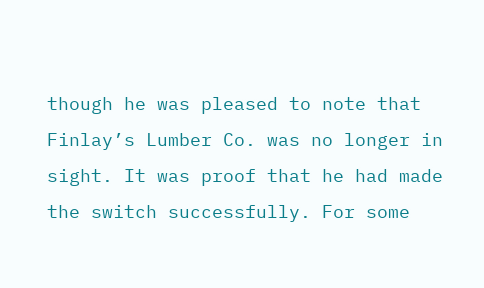though he was pleased to note that Finlay’s Lumber Co. was no longer in sight. It was proof that he had made the switch successfully. For some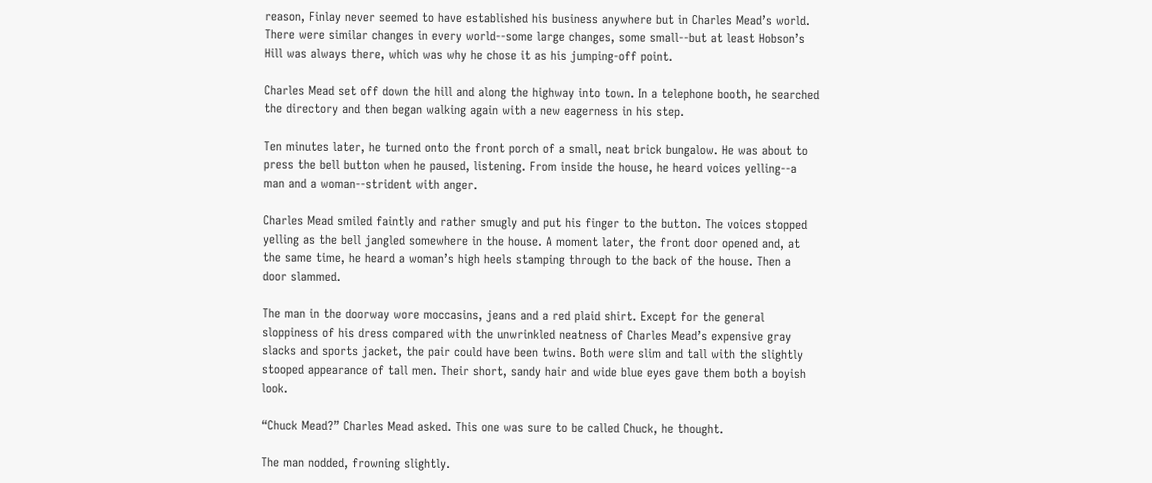reason, Finlay never seemed to have established his business anywhere but in Charles Mead’s world. There were similar changes in every world--some large changes, some small--but at least Hobson’s Hill was always there, which was why he chose it as his jumping-off point.

Charles Mead set off down the hill and along the highway into town. In a telephone booth, he searched the directory and then began walking again with a new eagerness in his step.

Ten minutes later, he turned onto the front porch of a small, neat brick bungalow. He was about to press the bell button when he paused, listening. From inside the house, he heard voices yelling--a man and a woman--strident with anger.

Charles Mead smiled faintly and rather smugly and put his finger to the button. The voices stopped yelling as the bell jangled somewhere in the house. A moment later, the front door opened and, at the same time, he heard a woman’s high heels stamping through to the back of the house. Then a door slammed.

The man in the doorway wore moccasins, jeans and a red plaid shirt. Except for the general sloppiness of his dress compared with the unwrinkled neatness of Charles Mead’s expensive gray slacks and sports jacket, the pair could have been twins. Both were slim and tall with the slightly stooped appearance of tall men. Their short, sandy hair and wide blue eyes gave them both a boyish look.

“Chuck Mead?” Charles Mead asked. This one was sure to be called Chuck, he thought.

The man nodded, frowning slightly.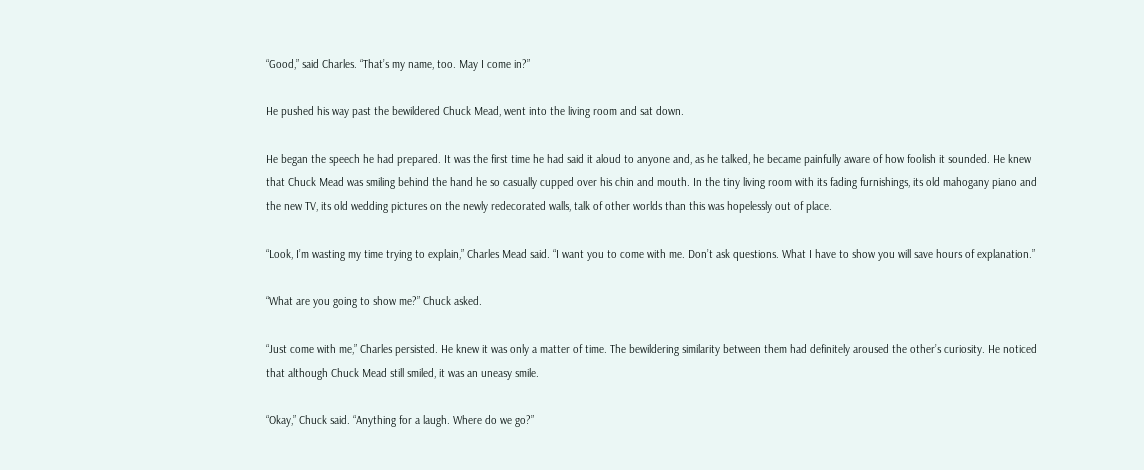“Good,” said Charles. “That’s my name, too. May I come in?”

He pushed his way past the bewildered Chuck Mead, went into the living room and sat down.

He began the speech he had prepared. It was the first time he had said it aloud to anyone and, as he talked, he became painfully aware of how foolish it sounded. He knew that Chuck Mead was smiling behind the hand he so casually cupped over his chin and mouth. In the tiny living room with its fading furnishings, its old mahogany piano and the new TV, its old wedding pictures on the newly redecorated walls, talk of other worlds than this was hopelessly out of place.

“Look, I’m wasting my time trying to explain,” Charles Mead said. “I want you to come with me. Don’t ask questions. What I have to show you will save hours of explanation.”

“What are you going to show me?” Chuck asked.

“Just come with me,” Charles persisted. He knew it was only a matter of time. The bewildering similarity between them had definitely aroused the other’s curiosity. He noticed that although Chuck Mead still smiled, it was an uneasy smile.

“Okay,” Chuck said. “Anything for a laugh. Where do we go?”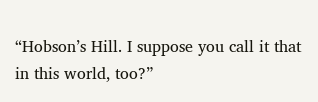“Hobson’s Hill. I suppose you call it that in this world, too?”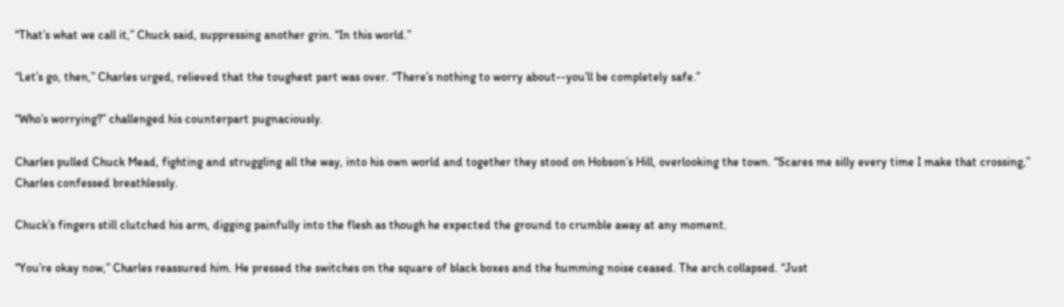“That’s what we call it,” Chuck said, suppressing another grin. “In this world.”

“Let’s go, then,” Charles urged, relieved that the toughest part was over. “There’s nothing to worry about--you’ll be completely safe.”

“Who’s worrying?” challenged his counterpart pugnaciously.

Charles pulled Chuck Mead, fighting and struggling all the way, into his own world and together they stood on Hobson’s Hill, overlooking the town. “Scares me silly every time I make that crossing,” Charles confessed breathlessly.

Chuck’s fingers still clutched his arm, digging painfully into the flesh as though he expected the ground to crumble away at any moment.

“You’re okay now,” Charles reassured him. He pressed the switches on the square of black boxes and the humming noise ceased. The arch collapsed. “Just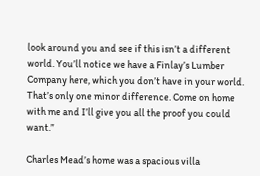look around you and see if this isn’t a different world. You’ll notice we have a Finlay’s Lumber Company here, which you don’t have in your world. That’s only one minor difference. Come on home with me and I’ll give you all the proof you could want.”

Charles Mead’s home was a spacious villa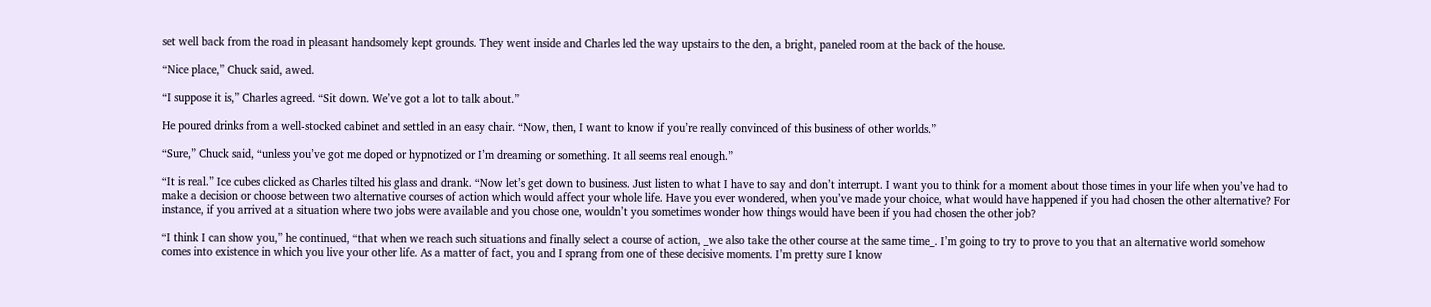set well back from the road in pleasant handsomely kept grounds. They went inside and Charles led the way upstairs to the den, a bright, paneled room at the back of the house.

“Nice place,” Chuck said, awed.

“I suppose it is,” Charles agreed. “Sit down. We’ve got a lot to talk about.”

He poured drinks from a well-stocked cabinet and settled in an easy chair. “Now, then, I want to know if you’re really convinced of this business of other worlds.”

“Sure,” Chuck said, “unless you’ve got me doped or hypnotized or I’m dreaming or something. It all seems real enough.”

“It is real.” Ice cubes clicked as Charles tilted his glass and drank. “Now let’s get down to business. Just listen to what I have to say and don’t interrupt. I want you to think for a moment about those times in your life when you’ve had to make a decision or choose between two alternative courses of action which would affect your whole life. Have you ever wondered, when you’ve made your choice, what would have happened if you had chosen the other alternative? For instance, if you arrived at a situation where two jobs were available and you chose one, wouldn’t you sometimes wonder how things would have been if you had chosen the other job?

“I think I can show you,” he continued, “that when we reach such situations and finally select a course of action, _we also take the other course at the same time_. I’m going to try to prove to you that an alternative world somehow comes into existence in which you live your other life. As a matter of fact, you and I sprang from one of these decisive moments. I’m pretty sure I know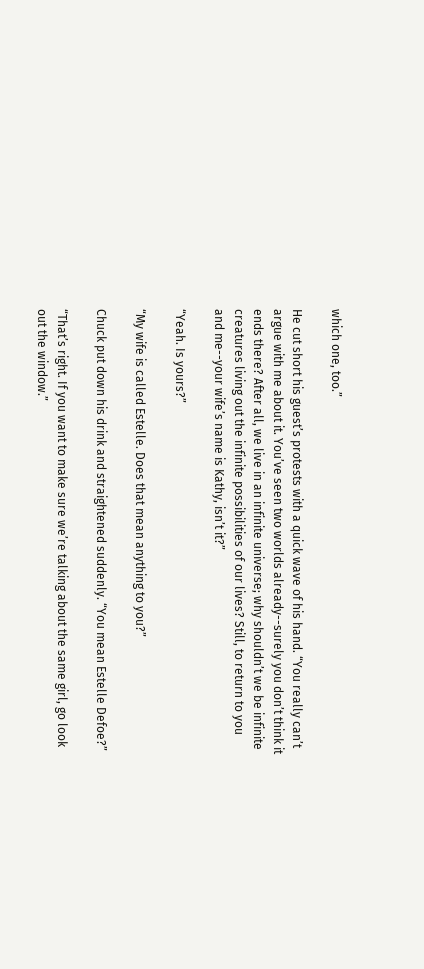which one, too.”

He cut short his guest’s protests with a quick wave of his hand. “You really can’t argue with me about it. You’ve seen two worlds already--surely you don’t think it ends there? After all, we live in an infinite universe; why shouldn’t we be infinite creatures living out the infinite possibilities of our lives? Still, to return to you and me--your wife’s name is Kathy, isn’t it?”

“Yeah. Is yours?”

“My wife is called Estelle. Does that mean anything to you?”

Chuck put down his drink and straightened suddenly. “You mean Estelle Defoe?”

“That’s right. If you want to make sure we’re talking about the same girl, go look out the window.”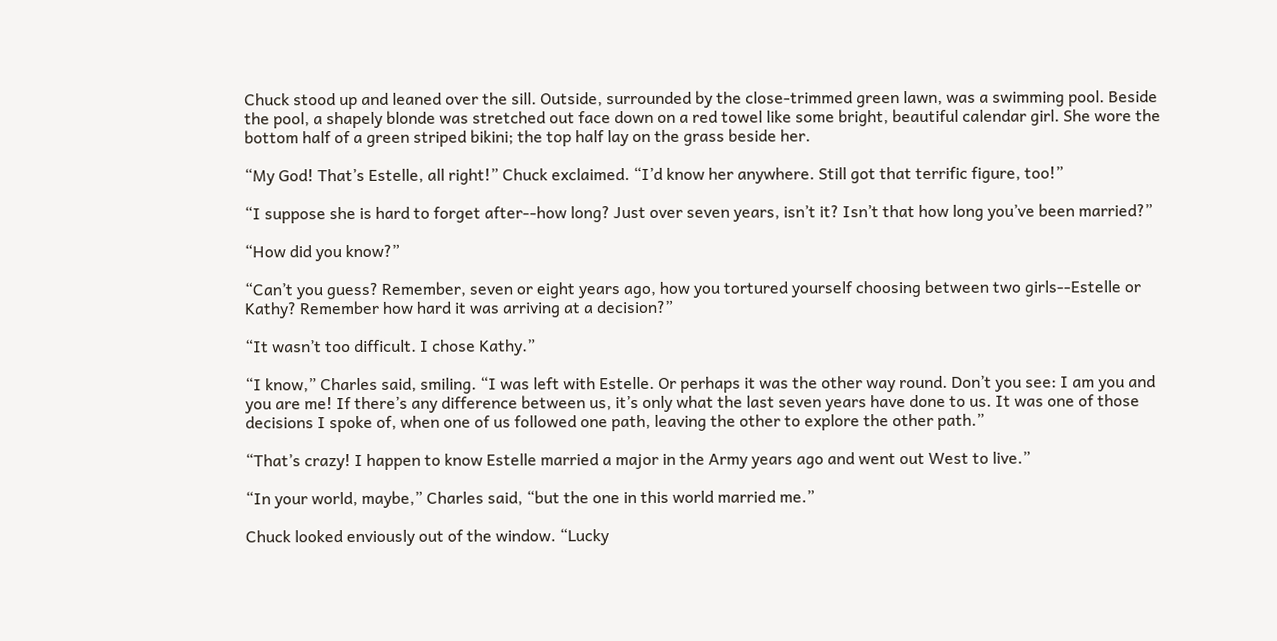Chuck stood up and leaned over the sill. Outside, surrounded by the close-trimmed green lawn, was a swimming pool. Beside the pool, a shapely blonde was stretched out face down on a red towel like some bright, beautiful calendar girl. She wore the bottom half of a green striped bikini; the top half lay on the grass beside her.

“My God! That’s Estelle, all right!” Chuck exclaimed. “I’d know her anywhere. Still got that terrific figure, too!”

“I suppose she is hard to forget after--how long? Just over seven years, isn’t it? Isn’t that how long you’ve been married?”

“How did you know?”

“Can’t you guess? Remember, seven or eight years ago, how you tortured yourself choosing between two girls--Estelle or Kathy? Remember how hard it was arriving at a decision?”

“It wasn’t too difficult. I chose Kathy.”

“I know,” Charles said, smiling. “I was left with Estelle. Or perhaps it was the other way round. Don’t you see: I am you and you are me! If there’s any difference between us, it’s only what the last seven years have done to us. It was one of those decisions I spoke of, when one of us followed one path, leaving the other to explore the other path.”

“That’s crazy! I happen to know Estelle married a major in the Army years ago and went out West to live.”

“In your world, maybe,” Charles said, “but the one in this world married me.”

Chuck looked enviously out of the window. “Lucky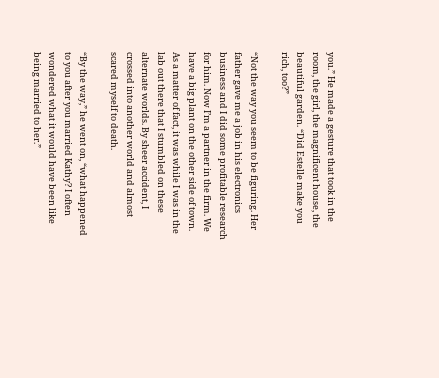you.” He made a gesture that took in the room, the girl, the magnificent house, the beautiful garden. “Did Estelle make you rich, too?”

“Not the way you seem to be figuring. Her father gave me a job in his electronics business and I did some profitable research for him. Now I’m a partner in the firm. We have a big plant on the other side of town. As a matter of fact, it was while I was in the lab out there that I stumbled on these alternate worlds. By sheer accident, I crossed into another world and almost scared myself to death.

“By the way,” he went on, “what happened to you after you married Kathy? I often wondered what it would have been like being married to her.”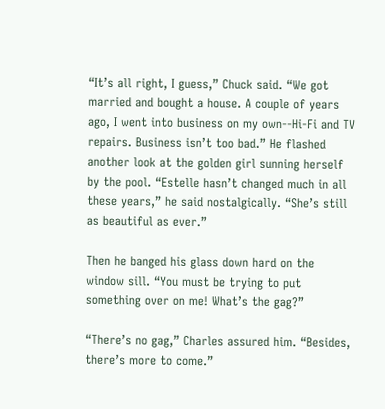“It’s all right, I guess,” Chuck said. “We got married and bought a house. A couple of years ago, I went into business on my own--Hi-Fi and TV repairs. Business isn’t too bad.” He flashed another look at the golden girl sunning herself by the pool. “Estelle hasn’t changed much in all these years,” he said nostalgically. “She’s still as beautiful as ever.”

Then he banged his glass down hard on the window sill. “You must be trying to put something over on me! What’s the gag?”

“There’s no gag,” Charles assured him. “Besides, there’s more to come.”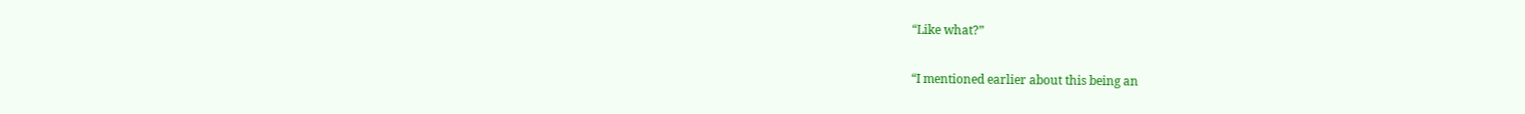“Like what?”

“I mentioned earlier about this being an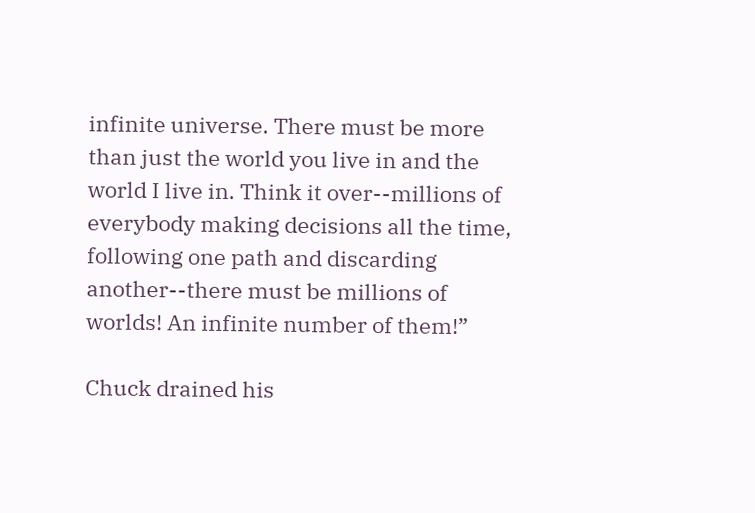infinite universe. There must be more than just the world you live in and the world I live in. Think it over--millions of everybody making decisions all the time, following one path and discarding another--there must be millions of worlds! An infinite number of them!”

Chuck drained his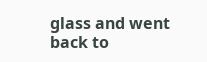glass and went back to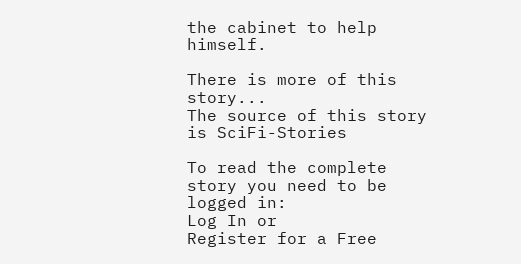the cabinet to help himself.

There is more of this story...
The source of this story is SciFi-Stories

To read the complete story you need to be logged in:
Log In or
Register for a Free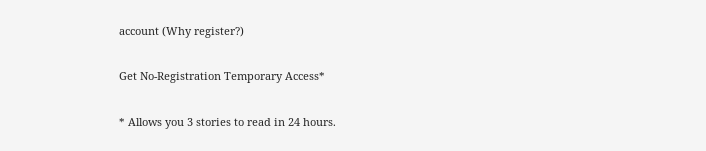account (Why register?)

Get No-Registration Temporary Access*

* Allows you 3 stories to read in 24 hours.